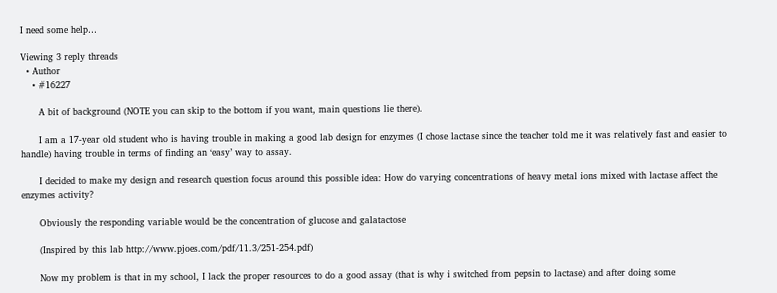I need some help…

Viewing 3 reply threads
  • Author
    • #16227

      A bit of background (NOTE you can skip to the bottom if you want, main questions lie there).

      I am a 17-year old student who is having trouble in making a good lab design for enzymes (I chose lactase since the teacher told me it was relatively fast and easier to handle) having trouble in terms of finding an ‘easy’ way to assay.

      I decided to make my design and research question focus around this possible idea: How do varying concentrations of heavy metal ions mixed with lactase affect the enzymes activity?

      Obviously the responding variable would be the concentration of glucose and galatactose

      (Inspired by this lab http://www.pjoes.com/pdf/11.3/251-254.pdf)

      Now my problem is that in my school, I lack the proper resources to do a good assay (that is why i switched from pepsin to lactase) and after doing some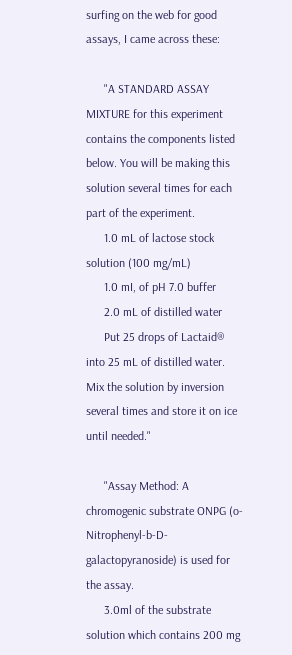surfing on the web for good assays, I came across these:

      "A STANDARD ASSAY MIXTURE for this experiment contains the components listed below. You will be making this solution several times for each part of the experiment.
      1.0 mL of lactose stock solution (100 mg/mL)
      1.0 mI, of pH 7.0 buffer
      2.0 mL of distilled water
      Put 25 drops of Lactaid® into 25 mL of distilled water. Mix the solution by inversion several times and store it on ice until needed."

      "Assay Method: A chromogenic substrate ONPG (o-Nitrophenyl-b-D-galactopyranoside) is used for the assay.
      3.0ml of the substrate solution which contains 200 mg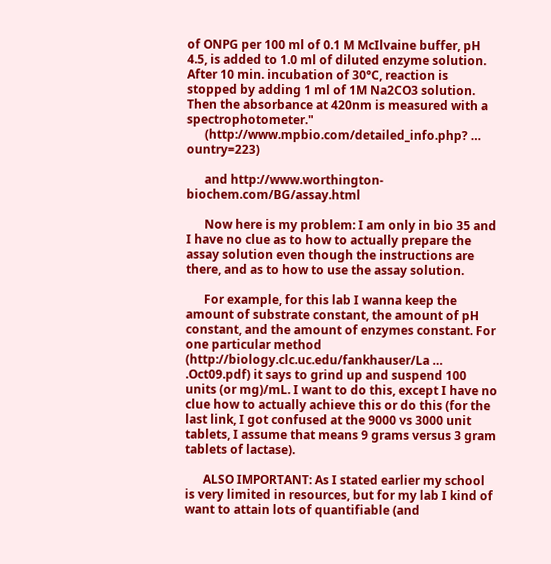of ONPG per 100 ml of 0.1 M McIlvaine buffer, pH 4.5, is added to 1.0 ml of diluted enzyme solution. After 10 min. incubation of 30°C, reaction is stopped by adding 1 ml of 1M Na2CO3 solution. Then the absorbance at 420nm is measured with a spectrophotometer."
      (http://www.mpbio.com/detailed_info.php? … ountry=223)

      and http://www.worthington-biochem.com/BG/assay.html

      Now here is my problem: I am only in bio 35 and I have no clue as to how to actually prepare the assay solution even though the instructions are there, and as to how to use the assay solution.

      For example, for this lab I wanna keep the amount of substrate constant, the amount of pH constant, and the amount of enzymes constant. For one particular method (http://biology.clc.uc.edu/fankhauser/La … .Oct09.pdf) it says to grind up and suspend 100 units (or mg)/mL. I want to do this, except I have no clue how to actually achieve this or do this (for the last link, I got confused at the 9000 vs 3000 unit tablets, I assume that means 9 grams versus 3 gram tablets of lactase).

      ALSO IMPORTANT: As I stated earlier my school is very limited in resources, but for my lab I kind of want to attain lots of quantifiable (and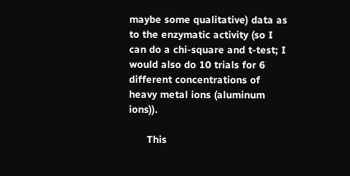maybe some qualitative) data as to the enzymatic activity (so I can do a chi-square and t-test; I would also do 10 trials for 6 different concentrations of heavy metal ions (aluminum ions)).

      This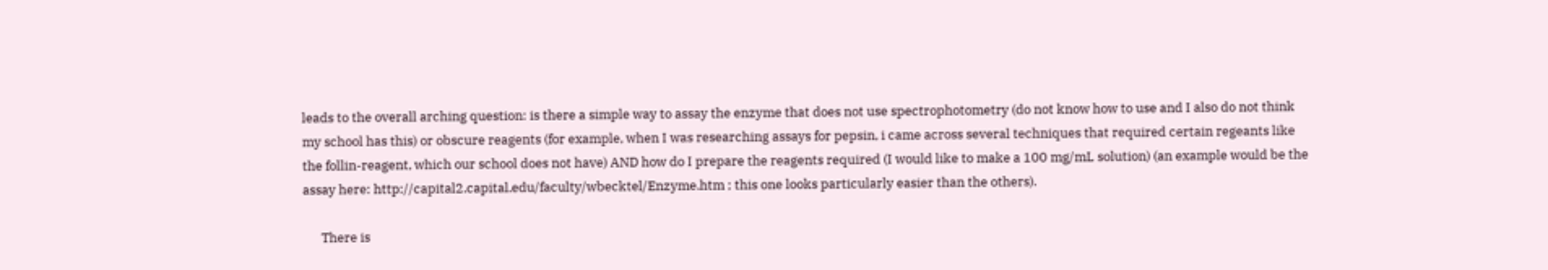leads to the overall arching question: is there a simple way to assay the enzyme that does not use spectrophotometry (do not know how to use and I also do not think my school has this) or obscure reagents (for example, when I was researching assays for pepsin, i came across several techniques that required certain regeants like the follin-reagent, which our school does not have) AND how do I prepare the reagents required (I would like to make a 100 mg/mL solution) (an example would be the assay here: http://capital2.capital.edu/faculty/wbecktel/Enzyme.htm ; this one looks particularly easier than the others).

      There is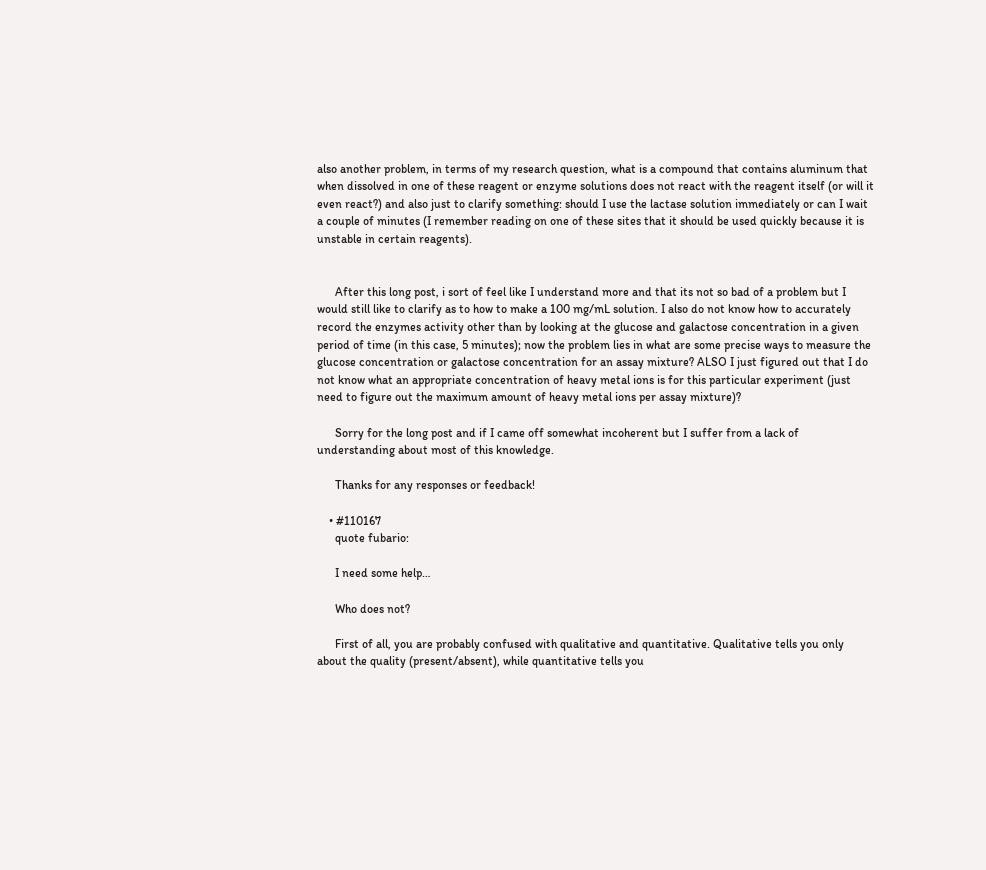also another problem, in terms of my research question, what is a compound that contains aluminum that when dissolved in one of these reagent or enzyme solutions does not react with the reagent itself (or will it even react?) and also just to clarify something: should I use the lactase solution immediately or can I wait a couple of minutes (I remember reading on one of these sites that it should be used quickly because it is unstable in certain reagents).


      After this long post, i sort of feel like I understand more and that its not so bad of a problem but I would still like to clarify as to how to make a 100 mg/mL solution. I also do not know how to accurately record the enzymes activity other than by looking at the glucose and galactose concentration in a given period of time (in this case, 5 minutes); now the problem lies in what are some precise ways to measure the glucose concentration or galactose concentration for an assay mixture? ALSO I just figured out that I do not know what an appropriate concentration of heavy metal ions is for this particular experiment (just need to figure out the maximum amount of heavy metal ions per assay mixture)?

      Sorry for the long post and if I came off somewhat incoherent but I suffer from a lack of understanding about most of this knowledge.

      Thanks for any responses or feedback!

    • #110167
      quote fubario:

      I need some help…

      Who does not?

      First of all, you are probably confused with qualitative and quantitative. Qualitative tells you only about the quality (present/absent), while quantitative tells you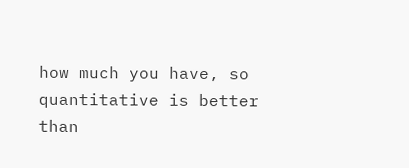how much you have, so quantitative is better than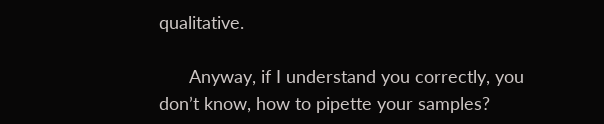qualitative.

      Anyway, if I understand you correctly, you don’t know, how to pipette your samples?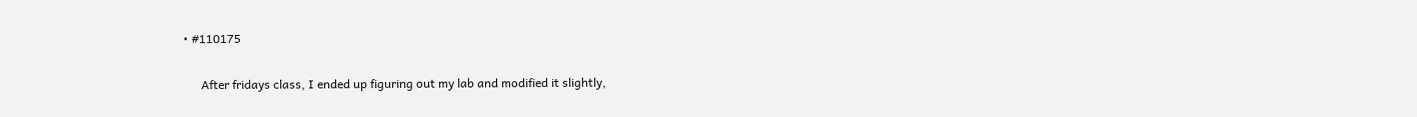• #110175

      After fridays class, I ended up figuring out my lab and modified it slightly,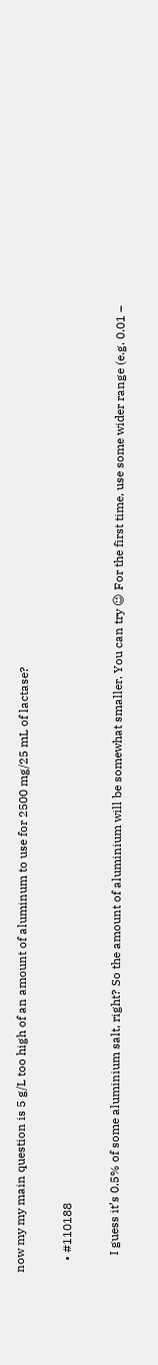now my my main question is 5 g/L too high of an amount of aluminum to use for 2500 mg/25 mL of lactase?

    • #110188

      I guess it’s 0.5% of some aluminium salt, right? So the amount of aluminium will be somewhat smaller. You can try 😉 For the first time, use some wider range (e.g. 0.01 –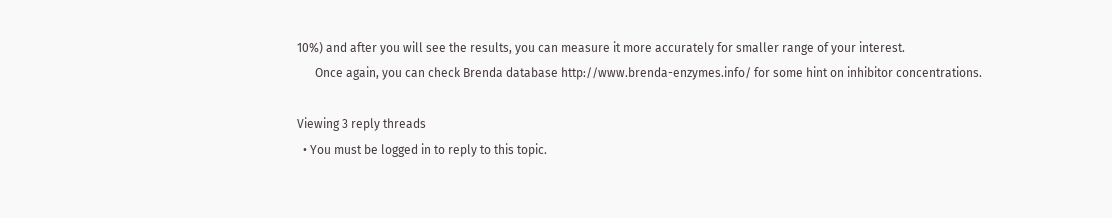10%) and after you will see the results, you can measure it more accurately for smaller range of your interest.
      Once again, you can check Brenda database http://www.brenda-enzymes.info/ for some hint on inhibitor concentrations.

Viewing 3 reply threads
  • You must be logged in to reply to this topic.